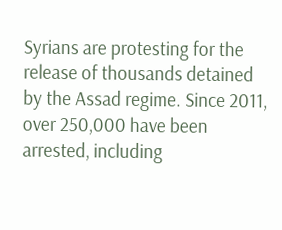Syrians are protesting for the release of thousands detained by the Assad regime. Since 2011, over 250,000 have been arrested, including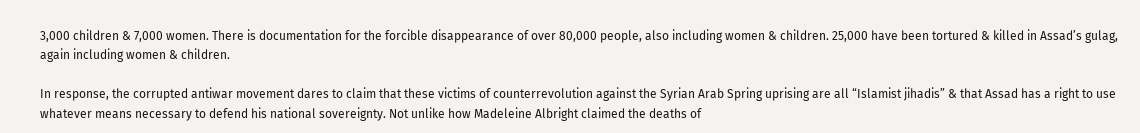3,000 children & 7,000 women. There is documentation for the forcible disappearance of over 80,000 people, also including women & children. 25,000 have been tortured & killed in Assad’s gulag, again including women & children.

In response, the corrupted antiwar movement dares to claim that these victims of counterrevolution against the Syrian Arab Spring uprising are all “Islamist jihadis” & that Assad has a right to use whatever means necessary to defend his national sovereignty. Not unlike how Madeleine Albright claimed the deaths of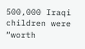500,000 Iraqi children were “worth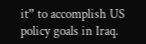it” to accomplish US policy goals in Iraq.